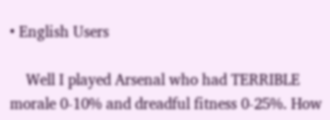• English Users

    Well I played Arsenal who had TERRIBLE morale 0-10% and dreadful fitness 0-25%. How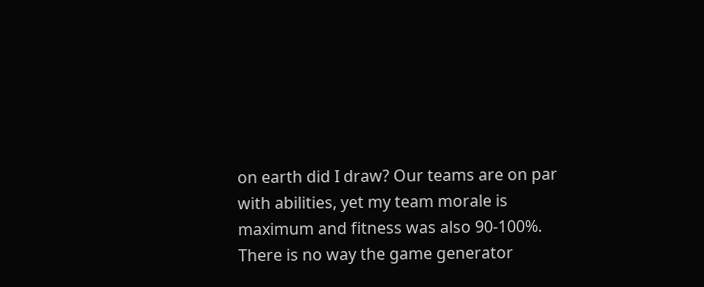on earth did I draw? Our teams are on par with abilities, yet my team morale is maximum and fitness was also 90-100%. There is no way the game generator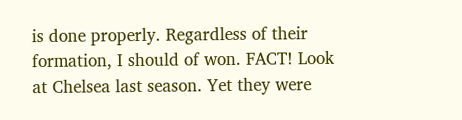is done properly. Regardless of their formation, I should of won. FACT! Look at Chelsea last season. Yet they were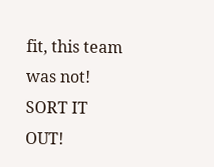fit, this team was not! SORT IT OUT!